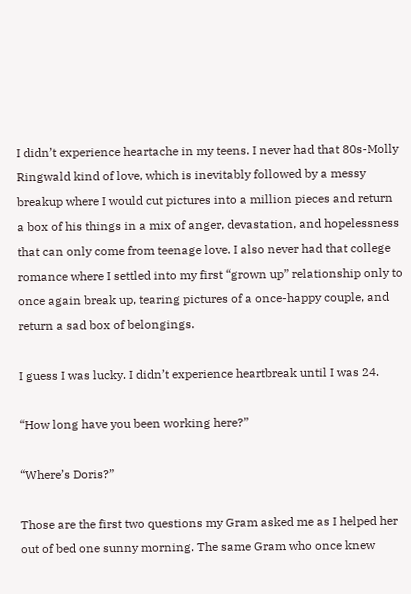I didn’t experience heartache in my teens. I never had that 80s-Molly Ringwald kind of love, which is inevitably followed by a messy breakup where I would cut pictures into a million pieces and return a box of his things in a mix of anger, devastation, and hopelessness that can only come from teenage love. I also never had that college romance where I settled into my first “grown up” relationship only to once again break up, tearing pictures of a once-happy couple, and return a sad box of belongings.

I guess I was lucky. I didn’t experience heartbreak until I was 24.

“How long have you been working here?”

“Where’s Doris?”

Those are the first two questions my Gram asked me as I helped her out of bed one sunny morning. The same Gram who once knew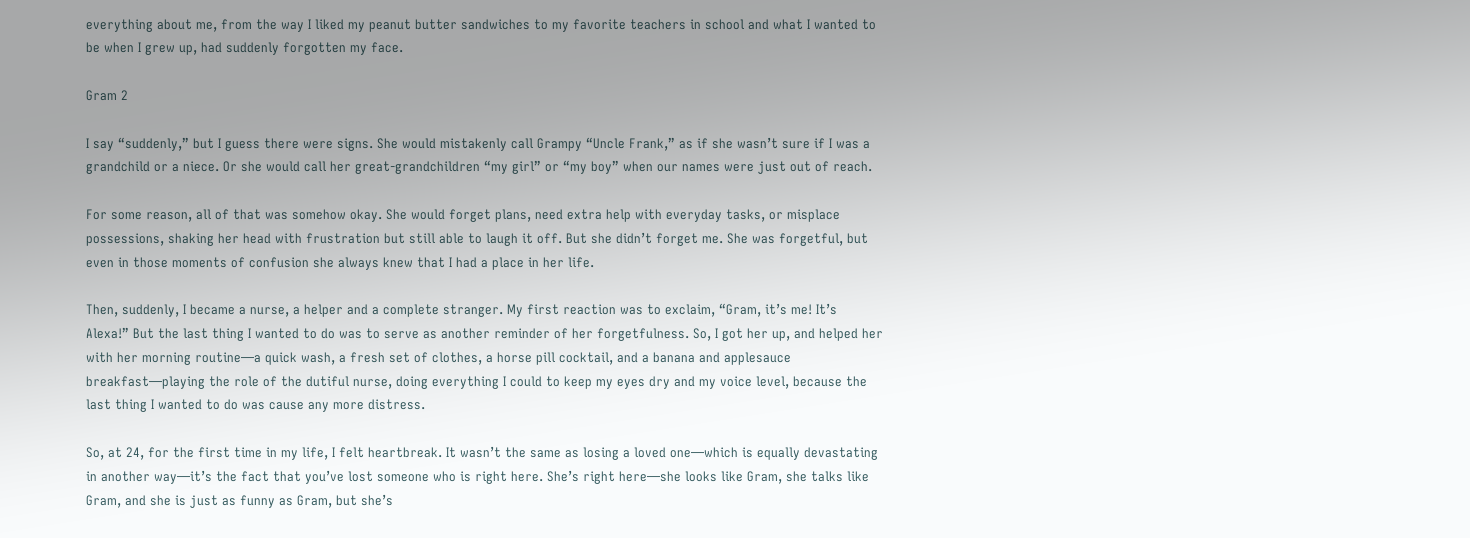everything about me, from the way I liked my peanut butter sandwiches to my favorite teachers in school and what I wanted to be when I grew up, had suddenly forgotten my face.

Gram 2

I say “suddenly,” but I guess there were signs. She would mistakenly call Grampy “Uncle Frank,” as if she wasn’t sure if I was a grandchild or a niece. Or she would call her great-grandchildren “my girl” or “my boy” when our names were just out of reach.

For some reason, all of that was somehow okay. She would forget plans, need extra help with everyday tasks, or misplace possessions, shaking her head with frustration but still able to laugh it off. But she didn’t forget me. She was forgetful, but even in those moments of confusion she always knew that I had a place in her life.

Then, suddenly, I became a nurse, a helper and a complete stranger. My first reaction was to exclaim, “Gram, it’s me! It’s Alexa!” But the last thing I wanted to do was to serve as another reminder of her forgetfulness. So, I got her up, and helped her with her morning routine—a quick wash, a fresh set of clothes, a horse pill cocktail, and a banana and applesauce breakfast—playing the role of the dutiful nurse, doing everything I could to keep my eyes dry and my voice level, because the last thing I wanted to do was cause any more distress.

So, at 24, for the first time in my life, I felt heartbreak. It wasn’t the same as losing a loved one—which is equally devastating in another way—it’s the fact that you’ve lost someone who is right here. She’s right here—she looks like Gram, she talks like Gram, and she is just as funny as Gram, but she’s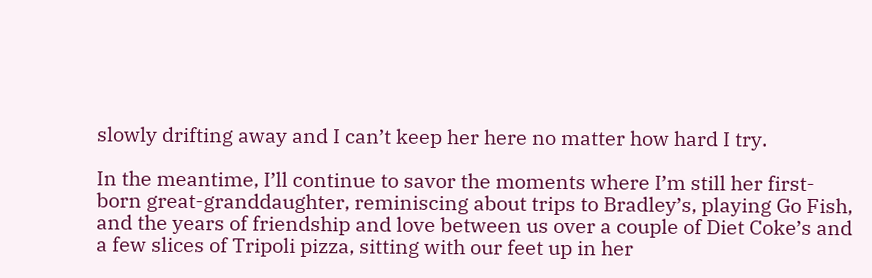slowly drifting away and I can’t keep her here no matter how hard I try.

In the meantime, I’ll continue to savor the moments where I’m still her first-born great-granddaughter, reminiscing about trips to Bradley’s, playing Go Fish, and the years of friendship and love between us over a couple of Diet Coke’s and a few slices of Tripoli pizza, sitting with our feet up in her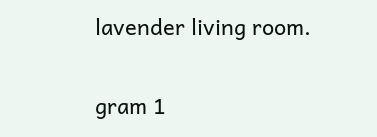lavender living room.

gram 1